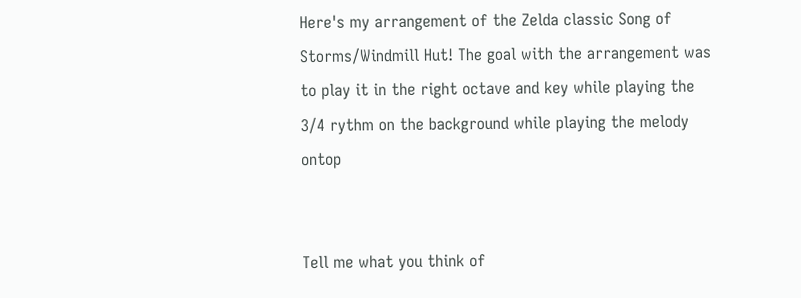Here's my arrangement of the Zelda classic Song of Storms/Windmill Hut! The goal with the arrangement was to play it in the right octave and key while playing the 3/4 rythm on the background while playing the melody ontop


Tell me what you think of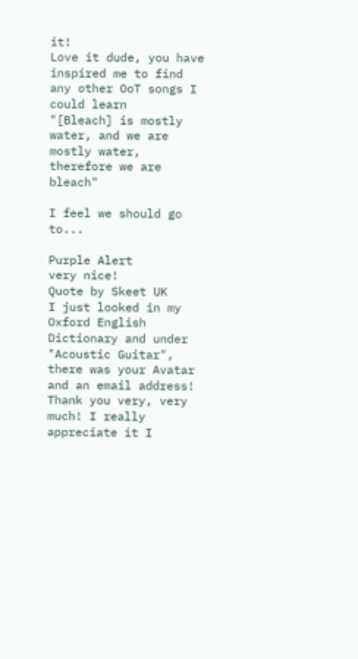it!
Love it dude, you have inspired me to find any other OoT songs I could learn
"[Bleach] is mostly water, and we are mostly water, therefore we are bleach"

I feel we should go to...

Purple Alert
very nice!
Quote by Skeet UK
I just looked in my Oxford English Dictionary and under "Acoustic Guitar", there was your Avatar and an email address!
Thank you very, very much! I really appreciate it I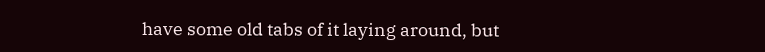have some old tabs of it laying around, but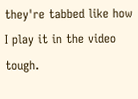they're tabbed like how I play it in the video tough.